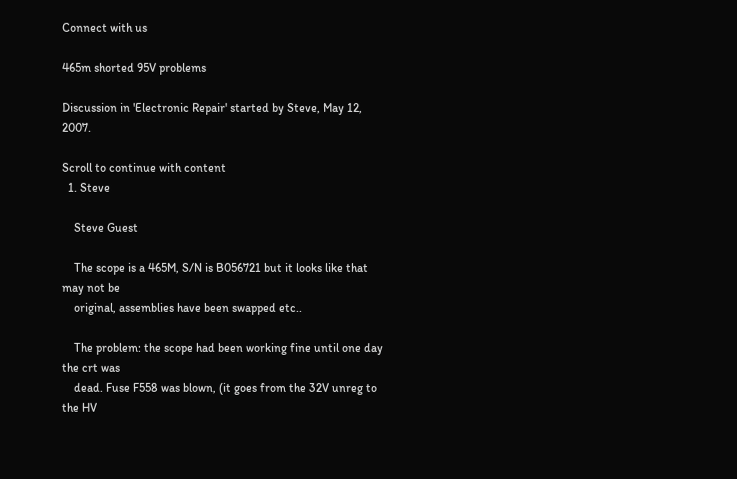Connect with us

465m shorted 95V problems

Discussion in 'Electronic Repair' started by Steve, May 12, 2007.

Scroll to continue with content
  1. Steve

    Steve Guest

    The scope is a 465M, S/N is B056721 but it looks like that may not be
    original, assemblies have been swapped etc..

    The problem: the scope had been working fine until one day the crt was
    dead. Fuse F558 was blown, (it goes from the 32V unreg to the HV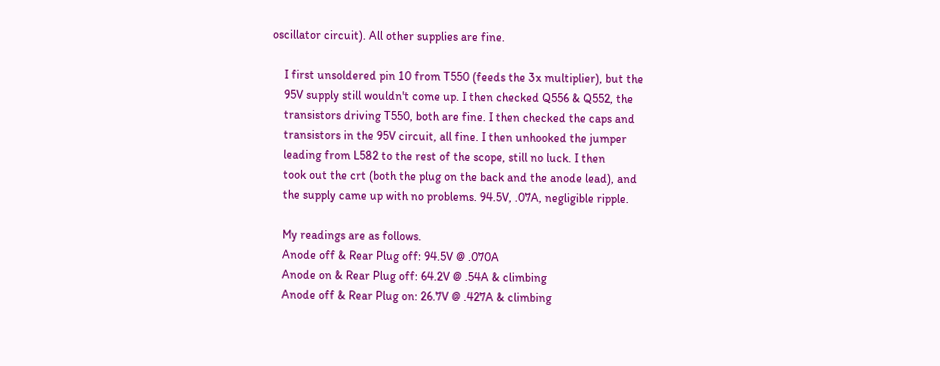oscillator circuit). All other supplies are fine.

    I first unsoldered pin 10 from T550 (feeds the 3x multiplier), but the
    95V supply still wouldn't come up. I then checked Q556 & Q552, the
    transistors driving T550, both are fine. I then checked the caps and
    transistors in the 95V circuit, all fine. I then unhooked the jumper
    leading from L582 to the rest of the scope, still no luck. I then
    took out the crt (both the plug on the back and the anode lead), and
    the supply came up with no problems. 94.5V, .07A, negligible ripple.

    My readings are as follows.
    Anode off & Rear Plug off: 94.5V @ .070A
    Anode on & Rear Plug off: 64.2V @ .54A & climbing
    Anode off & Rear Plug on: 26.7V @ .427A & climbing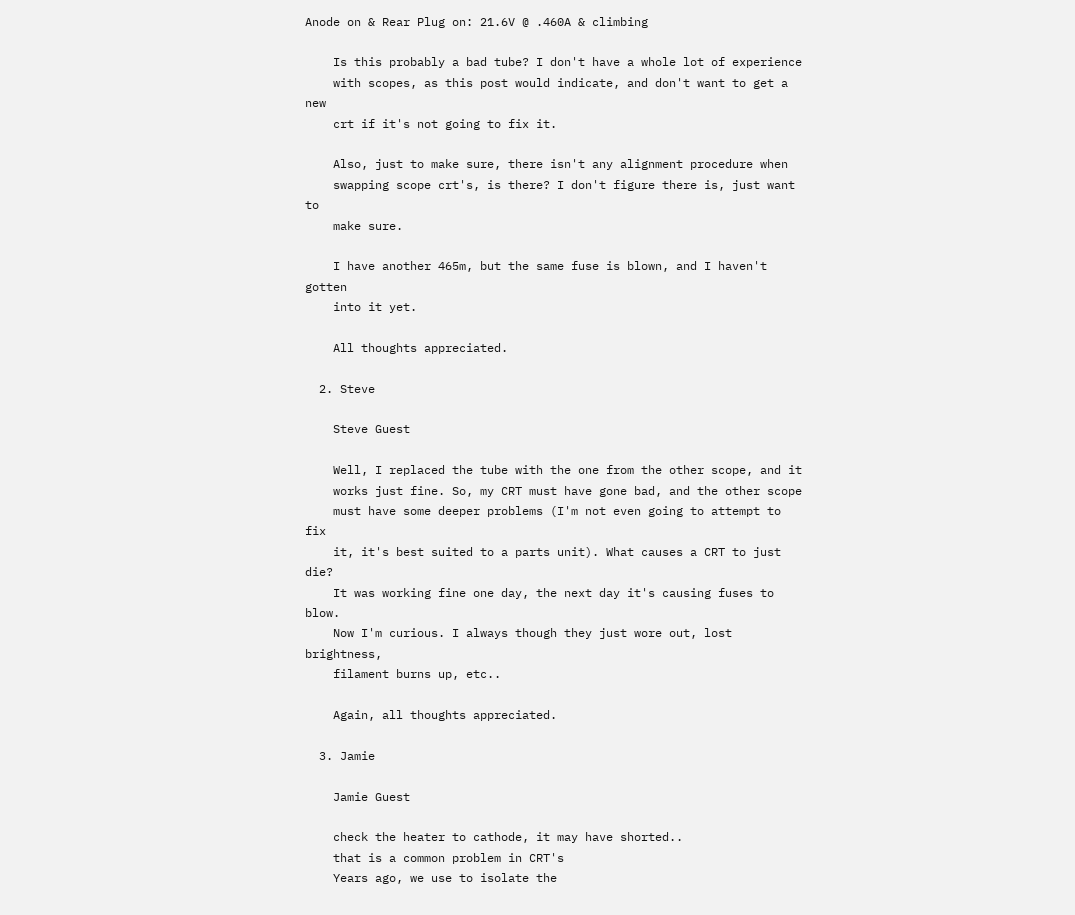Anode on & Rear Plug on: 21.6V @ .460A & climbing

    Is this probably a bad tube? I don't have a whole lot of experience
    with scopes, as this post would indicate, and don't want to get a new
    crt if it's not going to fix it.

    Also, just to make sure, there isn't any alignment procedure when
    swapping scope crt's, is there? I don't figure there is, just want to
    make sure.

    I have another 465m, but the same fuse is blown, and I haven't gotten
    into it yet.

    All thoughts appreciated.

  2. Steve

    Steve Guest

    Well, I replaced the tube with the one from the other scope, and it
    works just fine. So, my CRT must have gone bad, and the other scope
    must have some deeper problems (I'm not even going to attempt to fix
    it, it's best suited to a parts unit). What causes a CRT to just die?
    It was working fine one day, the next day it's causing fuses to blow.
    Now I'm curious. I always though they just wore out, lost brightness,
    filament burns up, etc..

    Again, all thoughts appreciated.

  3. Jamie

    Jamie Guest

    check the heater to cathode, it may have shorted..
    that is a common problem in CRT's
    Years ago, we use to isolate the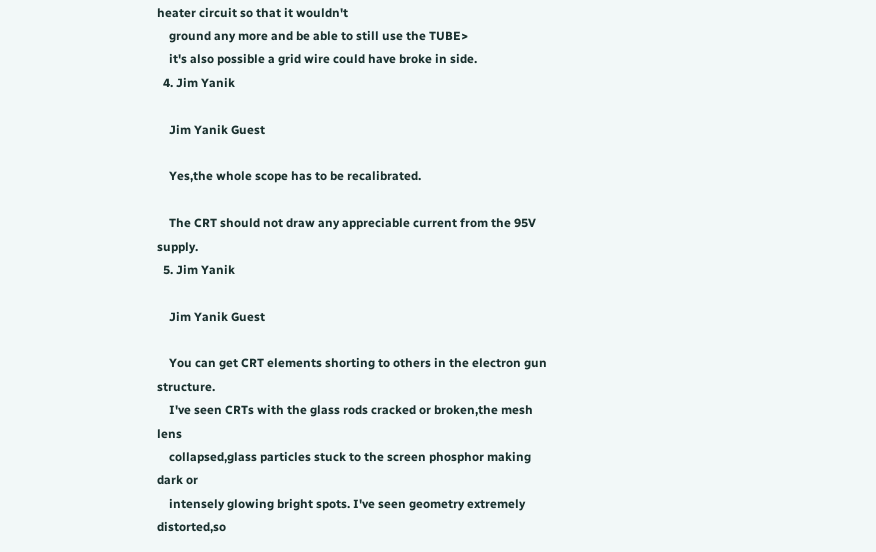heater circuit so that it wouldn't
    ground any more and be able to still use the TUBE>
    it's also possible a grid wire could have broke in side.
  4. Jim Yanik

    Jim Yanik Guest

    Yes,the whole scope has to be recalibrated.

    The CRT should not draw any appreciable current from the 95V supply.
  5. Jim Yanik

    Jim Yanik Guest

    You can get CRT elements shorting to others in the electron gun structure.
    I've seen CRTs with the glass rods cracked or broken,the mesh lens
    collapsed,glass particles stuck to the screen phosphor making dark or
    intensely glowing bright spots. I've seen geometry extremely distorted,so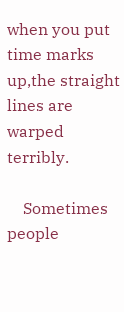when you put time marks up,the straight lines are warped terribly.

    Sometimes people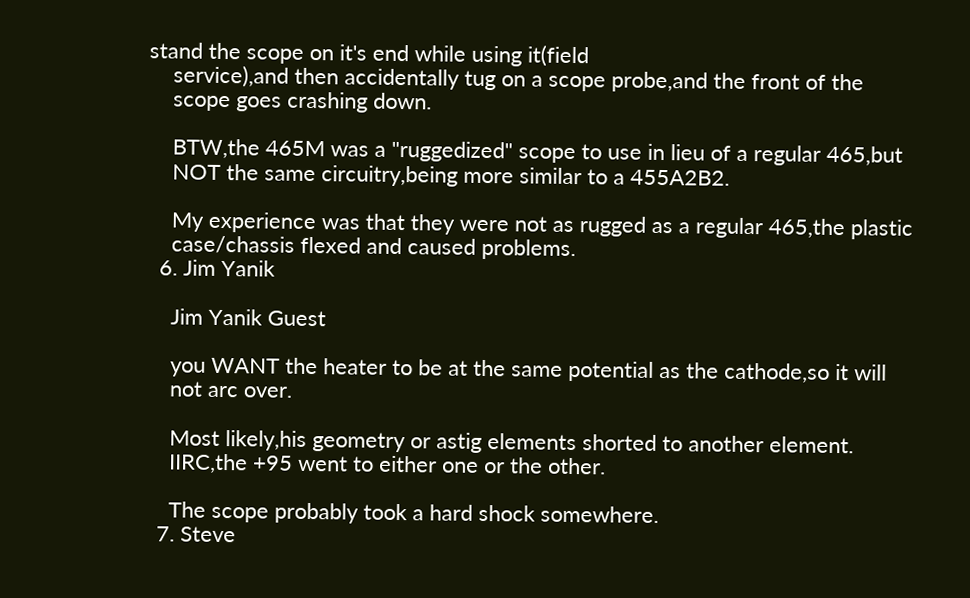stand the scope on it's end while using it(field
    service),and then accidentally tug on a scope probe,and the front of the
    scope goes crashing down.

    BTW,the 465M was a "ruggedized" scope to use in lieu of a regular 465,but
    NOT the same circuitry,being more similar to a 455A2B2.

    My experience was that they were not as rugged as a regular 465,the plastic
    case/chassis flexed and caused problems.
  6. Jim Yanik

    Jim Yanik Guest

    you WANT the heater to be at the same potential as the cathode,so it will
    not arc over.

    Most likely,his geometry or astig elements shorted to another element.
    IIRC,the +95 went to either one or the other.

    The scope probably took a hard shock somewhere.
  7. Steve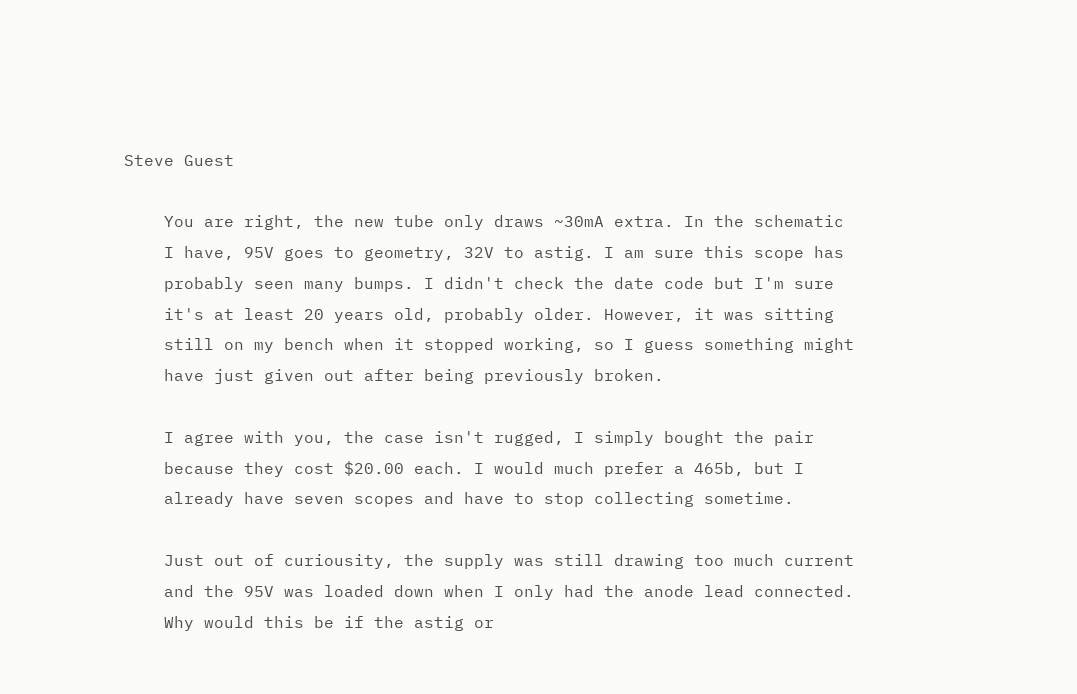Steve Guest

    You are right, the new tube only draws ~30mA extra. In the schematic
    I have, 95V goes to geometry, 32V to astig. I am sure this scope has
    probably seen many bumps. I didn't check the date code but I'm sure
    it's at least 20 years old, probably older. However, it was sitting
    still on my bench when it stopped working, so I guess something might
    have just given out after being previously broken.

    I agree with you, the case isn't rugged, I simply bought the pair
    because they cost $20.00 each. I would much prefer a 465b, but I
    already have seven scopes and have to stop collecting sometime.

    Just out of curiousity, the supply was still drawing too much current
    and the 95V was loaded down when I only had the anode lead connected.
    Why would this be if the astig or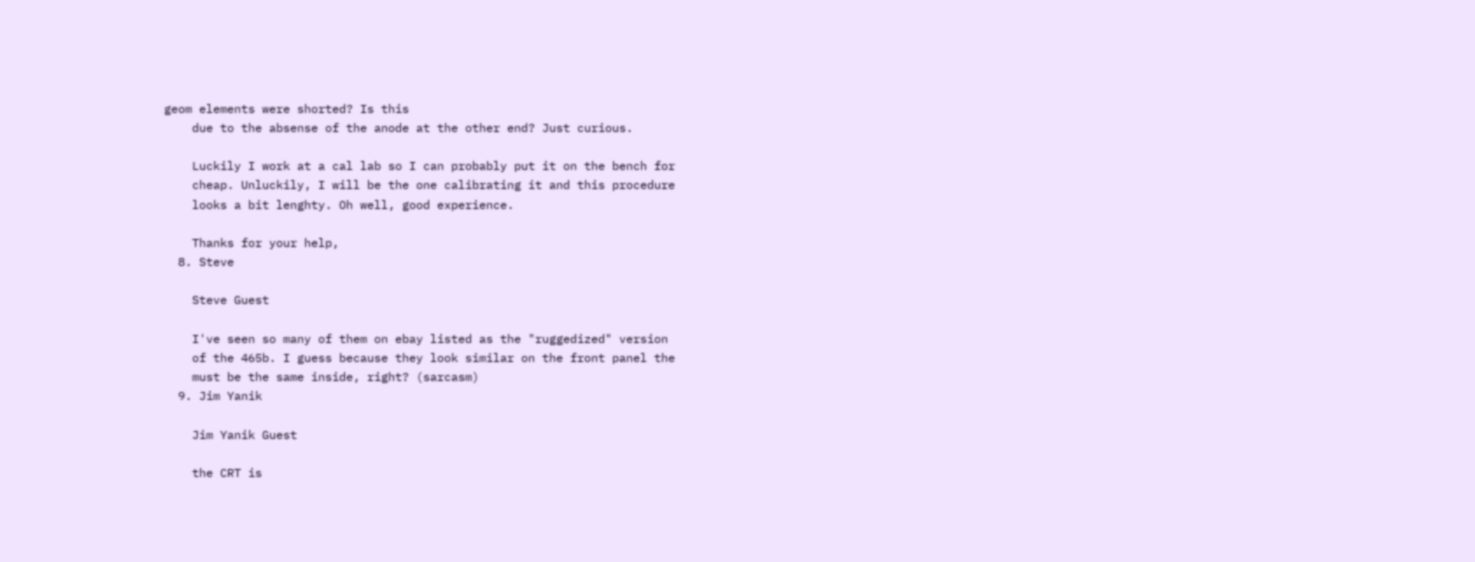geom elements were shorted? Is this
    due to the absense of the anode at the other end? Just curious.

    Luckily I work at a cal lab so I can probably put it on the bench for
    cheap. Unluckily, I will be the one calibrating it and this procedure
    looks a bit lenghty. Oh well, good experience.

    Thanks for your help,
  8. Steve

    Steve Guest

    I've seen so many of them on ebay listed as the "ruggedized" version
    of the 465b. I guess because they look similar on the front panel the
    must be the same inside, right? (sarcasm)
  9. Jim Yanik

    Jim Yanik Guest

    the CRT is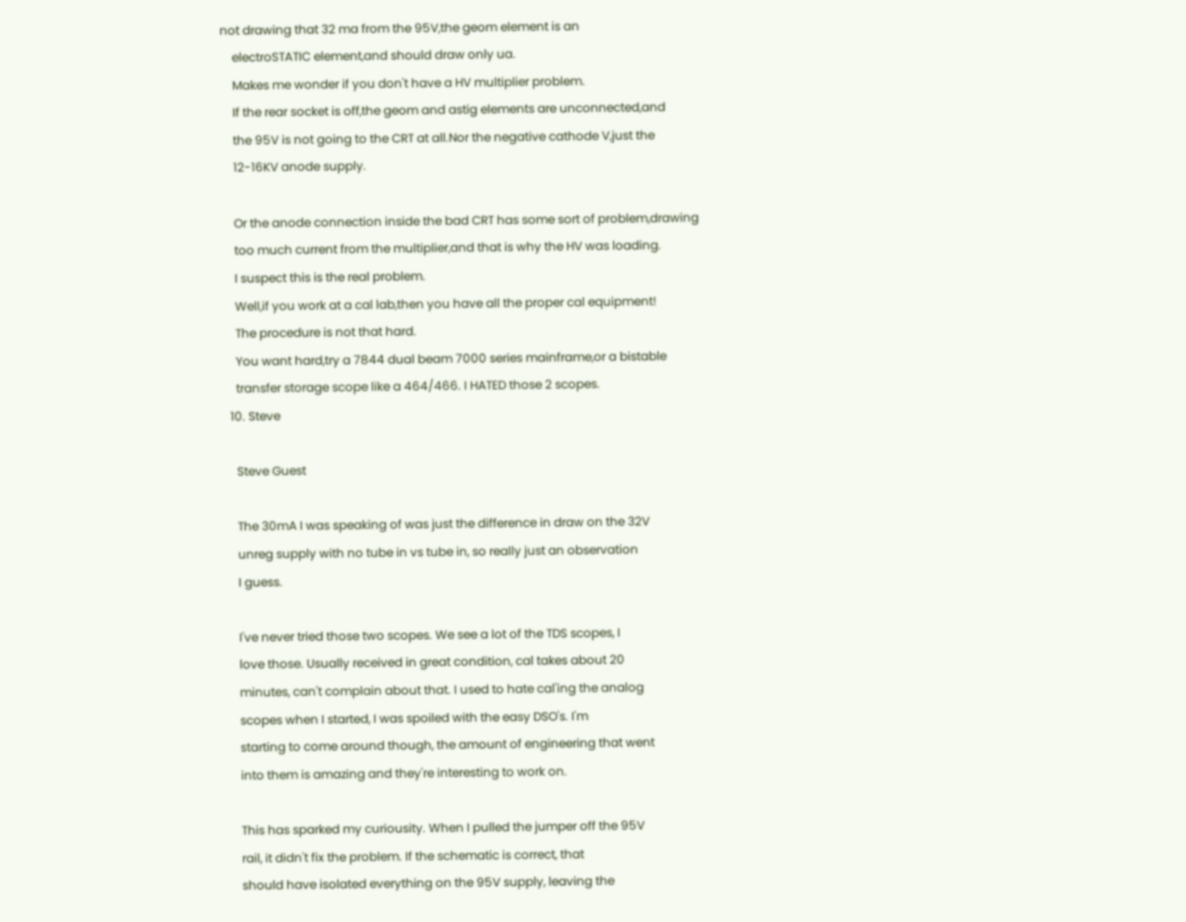not drawing that 32 ma from the 95V,the geom element is an
    electroSTATIC element,and should draw only ua.
    Makes me wonder if you don't have a HV multiplier problem.
    If the rear socket is off,the geom and astig elements are unconnected,and
    the 95V is not going to the CRT at all.Nor the negative cathode V,just the
    12-16KV anode supply.

    Or the anode connection inside the bad CRT has some sort of problem,drawing
    too much current from the multiplier,and that is why the HV was loading.
    I suspect this is the real problem.
    Well,if you work at a cal lab,then you have all the proper cal equipment!
    The procedure is not that hard.
    You want hard,try a 7844 dual beam 7000 series mainframe,or a bistable
    transfer storage scope like a 464/466. I HATED those 2 scopes.
  10. Steve

    Steve Guest

    The 30mA I was speaking of was just the difference in draw on the 32V
    unreg supply with no tube in vs tube in, so really just an observation
    I guess.

    I've never tried those two scopes. We see a lot of the TDS scopes, I
    love those. Usually received in great condition, cal takes about 20
    minutes, can't complain about that. I used to hate cal'ing the analog
    scopes when I started, I was spoiled with the easy DSO's. I'm
    starting to come around though, the amount of engineering that went
    into them is amazing and they're interesting to work on.

    This has sparked my curiousity. When I pulled the jumper off the 95V
    rail, it didn't fix the problem. If the schematic is correct, that
    should have isolated everything on the 95V supply, leaving the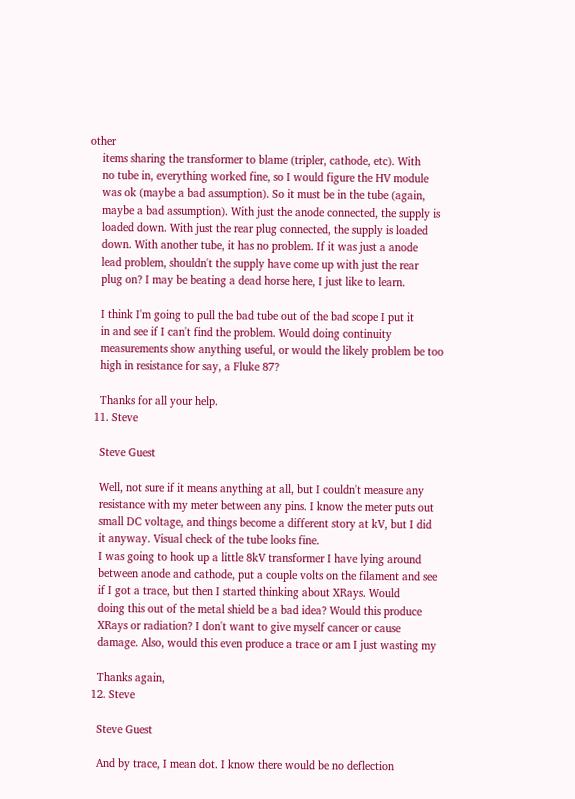other
    items sharing the transformer to blame (tripler, cathode, etc). With
    no tube in, everything worked fine, so I would figure the HV module
    was ok (maybe a bad assumption). So it must be in the tube (again,
    maybe a bad assumption). With just the anode connected, the supply is
    loaded down. With just the rear plug connected, the supply is loaded
    down. With another tube, it has no problem. If it was just a anode
    lead problem, shouldn't the supply have come up with just the rear
    plug on? I may be beating a dead horse here, I just like to learn.

    I think I'm going to pull the bad tube out of the bad scope I put it
    in and see if I can't find the problem. Would doing continuity
    measurements show anything useful, or would the likely problem be too
    high in resistance for say, a Fluke 87?

    Thanks for all your help.
  11. Steve

    Steve Guest

    Well, not sure if it means anything at all, but I couldn't measure any
    resistance with my meter between any pins. I know the meter puts out
    small DC voltage, and things become a different story at kV, but I did
    it anyway. Visual check of the tube looks fine.
    I was going to hook up a little 8kV transformer I have lying around
    between anode and cathode, put a couple volts on the filament and see
    if I got a trace, but then I started thinking about XRays. Would
    doing this out of the metal shield be a bad idea? Would this produce
    XRays or radiation? I don't want to give myself cancer or cause
    damage. Also, would this even produce a trace or am I just wasting my

    Thanks again,
  12. Steve

    Steve Guest

    And by trace, I mean dot. I know there would be no deflection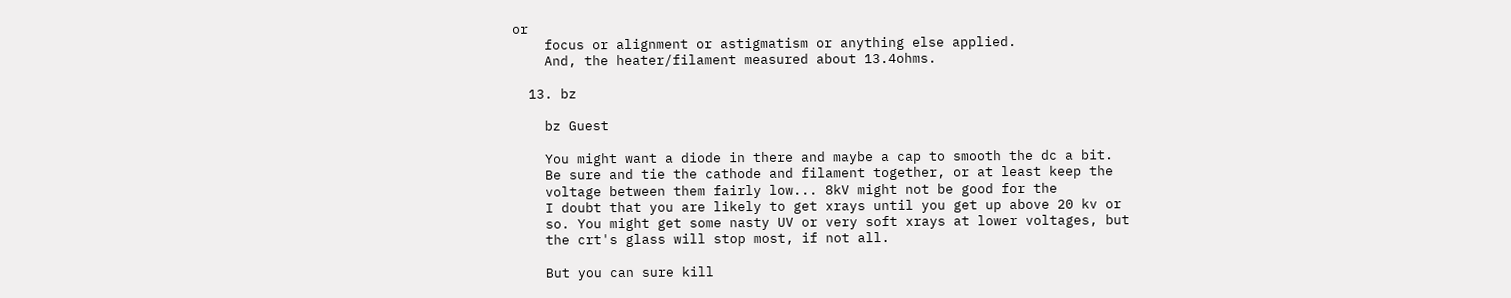or
    focus or alignment or astigmatism or anything else applied.
    And, the heater/filament measured about 13.4ohms.

  13. bz

    bz Guest

    You might want a diode in there and maybe a cap to smooth the dc a bit.
    Be sure and tie the cathode and filament together, or at least keep the
    voltage between them fairly low... 8kV might not be good for the
    I doubt that you are likely to get xrays until you get up above 20 kv or
    so. You might get some nasty UV or very soft xrays at lower voltages, but
    the crt's glass will stop most, if not all.

    But you can sure kill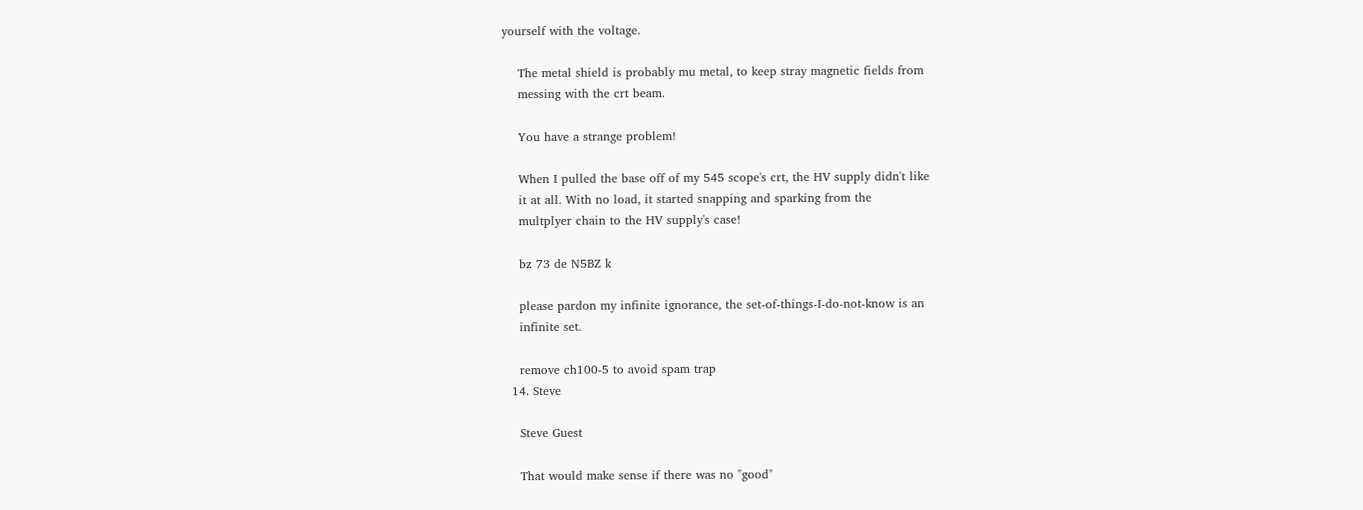yourself with the voltage.

    The metal shield is probably mu metal, to keep stray magnetic fields from
    messing with the crt beam.

    You have a strange problem!

    When I pulled the base off of my 545 scope's crt, the HV supply didn't like
    it at all. With no load, it started snapping and sparking from the
    multplyer chain to the HV supply's case!

    bz 73 de N5BZ k

    please pardon my infinite ignorance, the set-of-things-I-do-not-know is an
    infinite set.

    remove ch100-5 to avoid spam trap
  14. Steve

    Steve Guest

    That would make sense if there was no "good"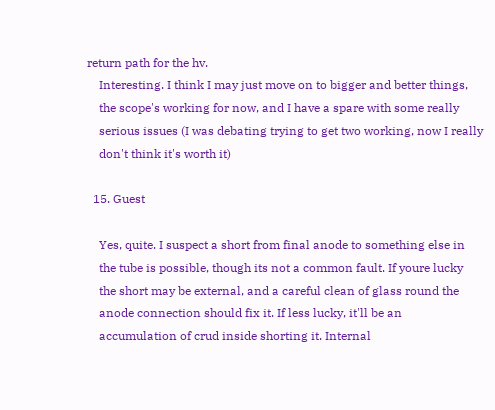return path for the hv.
    Interesting. I think I may just move on to bigger and better things,
    the scope's working for now, and I have a spare with some really
    serious issues (I was debating trying to get two working, now I really
    don't think it's worth it)

  15. Guest

    Yes, quite. I suspect a short from final anode to something else in
    the tube is possible, though its not a common fault. If youre lucky
    the short may be external, and a careful clean of glass round the
    anode connection should fix it. If less lucky, it'll be an
    accumulation of crud inside shorting it. Internal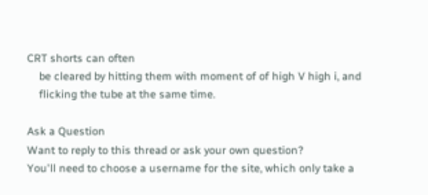CRT shorts can often
    be cleared by hitting them with moment of of high V high i, and
    flicking the tube at the same time.

Ask a Question
Want to reply to this thread or ask your own question?
You'll need to choose a username for the site, which only take a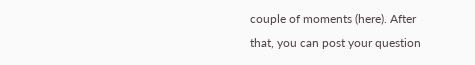couple of moments (here). After that, you can post your question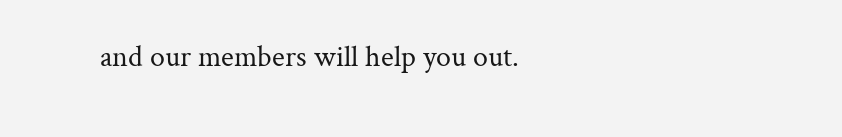and our members will help you out.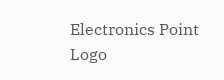Electronics Point Logo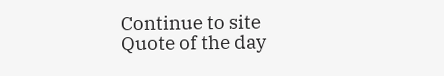Continue to site
Quote of the day